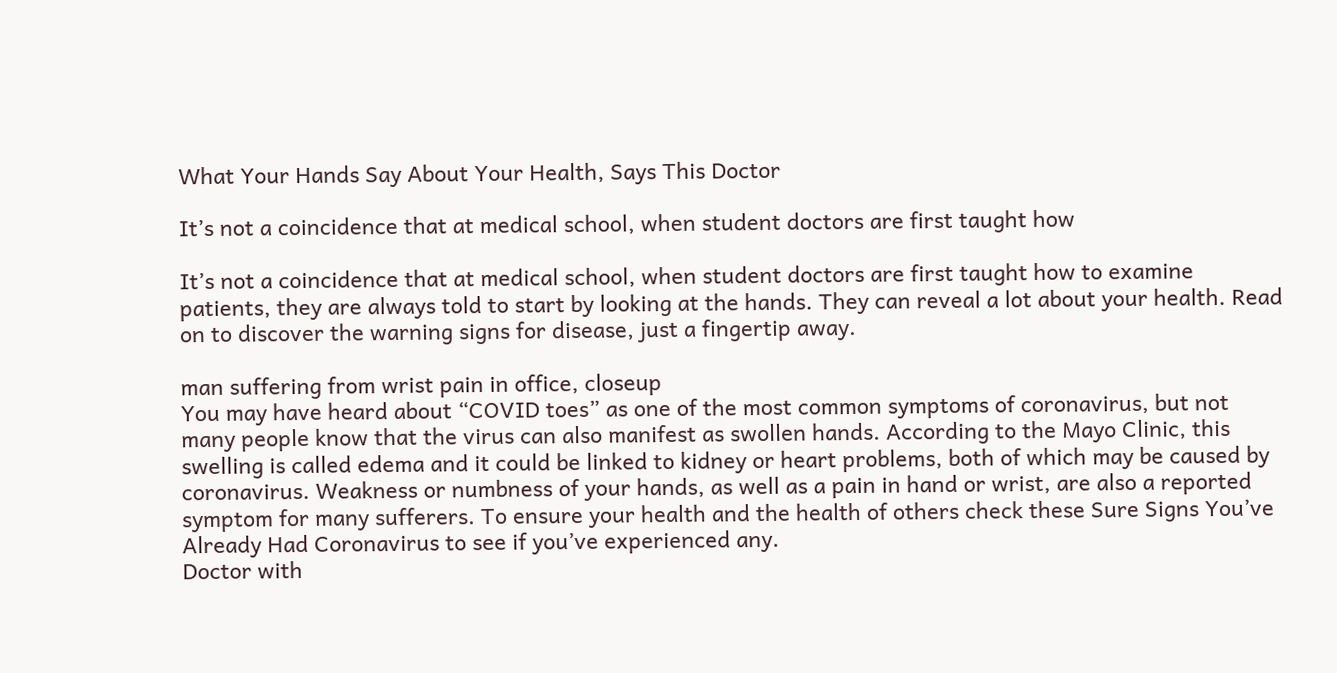What Your Hands Say About Your Health, Says This Doctor

It’s not a coincidence that at medical school, when student doctors are first taught how

It’s not a coincidence that at medical school, when student doctors are first taught how to examine patients, they are always told to start by looking at the hands. They can reveal a lot about your health. Read on to discover the warning signs for disease, just a fingertip away.

man suffering from wrist pain in office, closeup
You may have heard about “COVID toes” as one of the most common symptoms of coronavirus, but not many people know that the virus can also manifest as swollen hands. According to the Mayo Clinic, this swelling is called edema and it could be linked to kidney or heart problems, both of which may be caused by coronavirus. Weakness or numbness of your hands, as well as a pain in hand or wrist, are also a reported symptom for many sufferers. To ensure your health and the health of others check these Sure Signs You’ve Already Had Coronavirus to see if you’ve experienced any.
Doctor with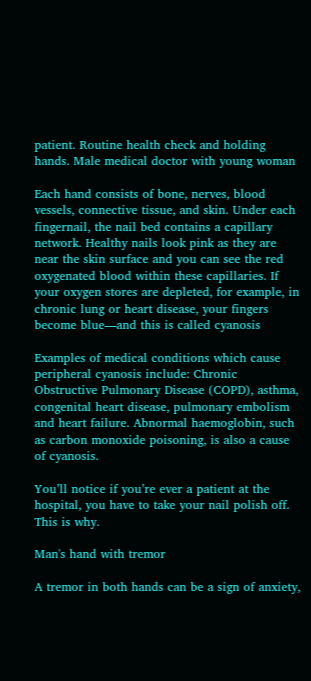patient. Routine health check and holding hands. Male medical doctor with young woman

Each hand consists of bone, nerves, blood vessels, connective tissue, and skin. Under each fingernail, the nail bed contains a capillary network. Healthy nails look pink as they are near the skin surface and you can see the red oxygenated blood within these capillaries. If your oxygen stores are depleted, for example, in chronic lung or heart disease, your fingers become blue—and this is called cyanosis

Examples of medical conditions which cause peripheral cyanosis include: Chronic Obstructive Pulmonary Disease (COPD), asthma, congenital heart disease, pulmonary embolism and heart failure. Abnormal haemoglobin, such as carbon monoxide poisoning, is also a cause of cyanosis.

You’ll notice if you’re ever a patient at the hospital, you have to take your nail polish off. This is why.

Man's hand with tremor

A tremor in both hands can be a sign of anxiety,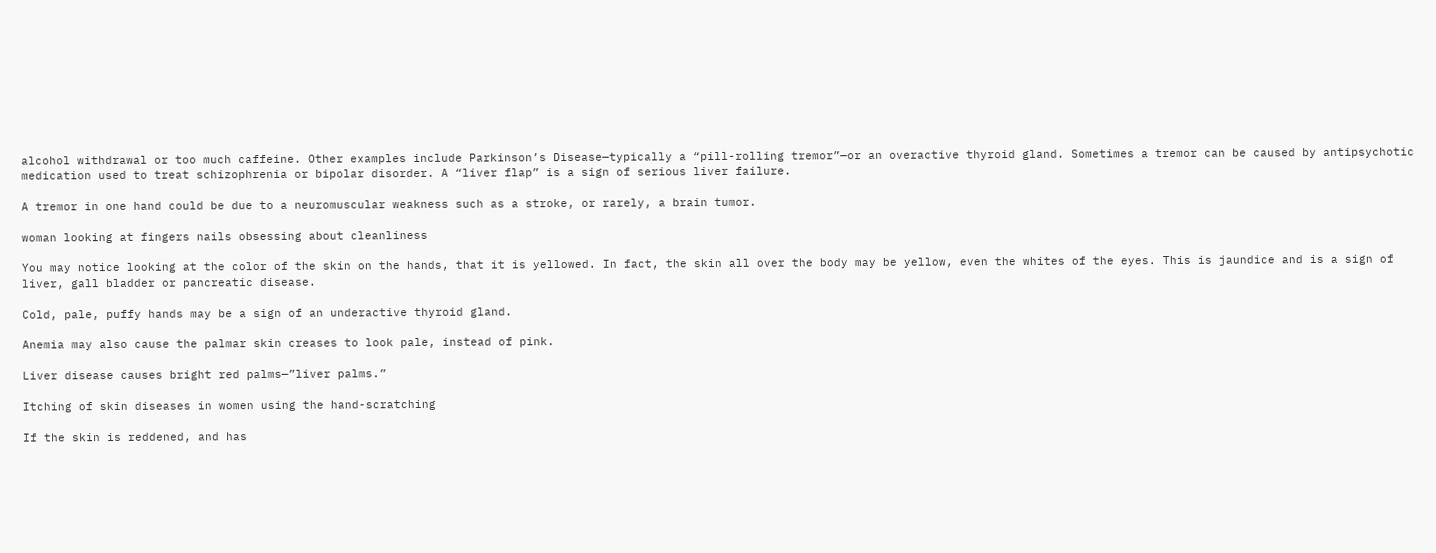alcohol withdrawal or too much caffeine. Other examples include Parkinson’s Disease—typically a “pill-rolling tremor”—or an overactive thyroid gland. Sometimes a tremor can be caused by antipsychotic medication used to treat schizophrenia or bipolar disorder. A “liver flap” is a sign of serious liver failure.

A tremor in one hand could be due to a neuromuscular weakness such as a stroke, or rarely, a brain tumor.

woman looking at fingers nails obsessing about cleanliness

You may notice looking at the color of the skin on the hands, that it is yellowed. In fact, the skin all over the body may be yellow, even the whites of the eyes. This is jaundice and is a sign of liver, gall bladder or pancreatic disease.

Cold, pale, puffy hands may be a sign of an underactive thyroid gland.

Anemia may also cause the palmar skin creases to look pale, instead of pink.

Liver disease causes bright red palms—”liver palms.”

Itching of skin diseases in women using the hand-scratching

If the skin is reddened, and has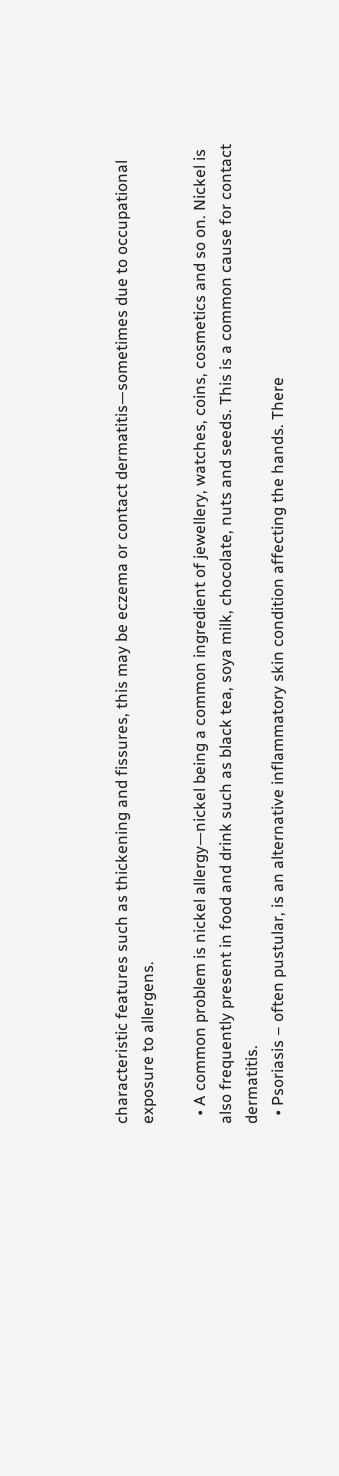characteristic features such as thickening and fissures, this may be eczema or contact dermatitis—sometimes due to occupational exposure to allergens.

  • A common problem is nickel allergy—nickel being a common ingredient of jewellery, watches, coins, cosmetics and so on. Nickel is also frequently present in food and drink such as black tea, soya milk, chocolate, nuts and seeds. This is a common cause for contact dermatitis.
  • Psoriasis – often pustular, is an alternative inflammatory skin condition affecting the hands. There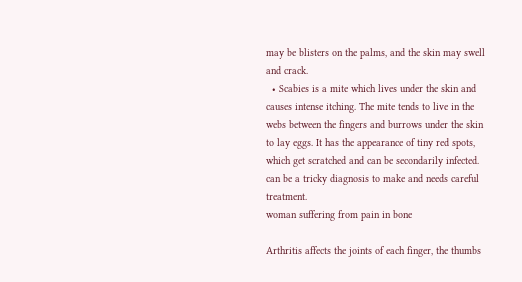may be blisters on the palms, and the skin may swell and crack.
  • Scabies is a mite which lives under the skin and causes intense itching. The mite tends to live in the webs between the fingers and burrows under the skin to lay eggs. It has the appearance of tiny red spots, which get scratched and can be secondarily infected. can be a tricky diagnosis to make and needs careful treatment.
woman suffering from pain in bone

Arthritis affects the joints of each finger, the thumbs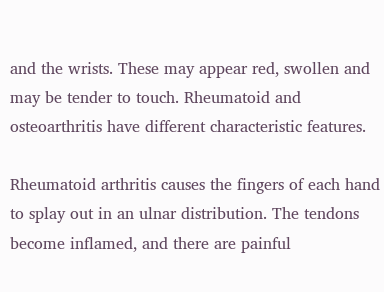and the wrists. These may appear red, swollen and may be tender to touch. Rheumatoid and osteoarthritis have different characteristic features.

Rheumatoid arthritis causes the fingers of each hand to splay out in an ulnar distribution. The tendons become inflamed, and there are painful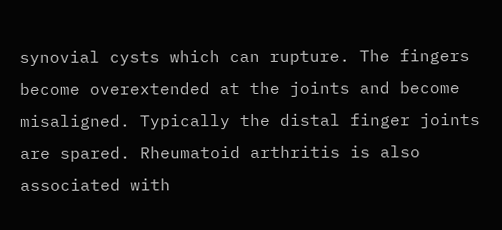synovial cysts which can rupture. The fingers become overextended at the joints and become misaligned. Typically the distal finger joints are spared. Rheumatoid arthritis is also associated with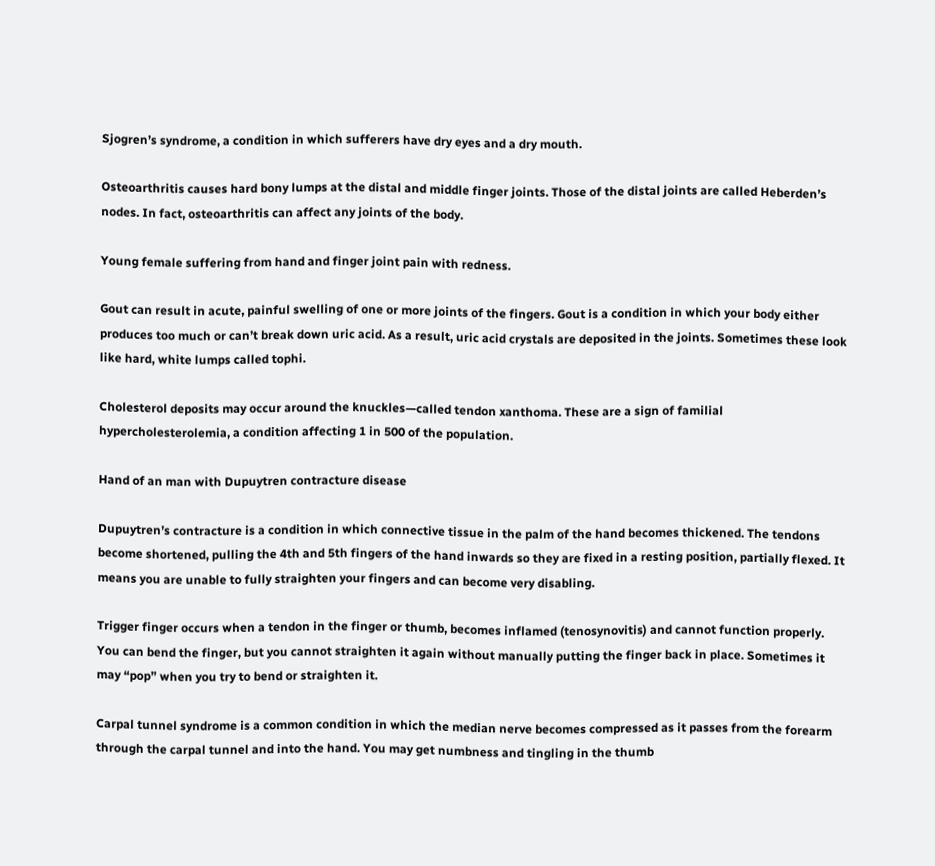Sjogren’s syndrome, a condition in which sufferers have dry eyes and a dry mouth.

Osteoarthritis causes hard bony lumps at the distal and middle finger joints. Those of the distal joints are called Heberden’s nodes. In fact, osteoarthritis can affect any joints of the body.

Young female suffering from hand and finger joint pain with redness.

Gout can result in acute, painful swelling of one or more joints of the fingers. Gout is a condition in which your body either produces too much or can’t break down uric acid. As a result, uric acid crystals are deposited in the joints. Sometimes these look like hard, white lumps called tophi.

Cholesterol deposits may occur around the knuckles—called tendon xanthoma. These are a sign of familial hypercholesterolemia, a condition affecting 1 in 500 of the population.

Hand of an man with Dupuytren contracture disease

Dupuytren’s contracture is a condition in which connective tissue in the palm of the hand becomes thickened. The tendons become shortened, pulling the 4th and 5th fingers of the hand inwards so they are fixed in a resting position, partially flexed. It means you are unable to fully straighten your fingers and can become very disabling.

Trigger finger occurs when a tendon in the finger or thumb, becomes inflamed (tenosynovitis) and cannot function properly. You can bend the finger, but you cannot straighten it again without manually putting the finger back in place. Sometimes it may “pop” when you try to bend or straighten it.

Carpal tunnel syndrome is a common condition in which the median nerve becomes compressed as it passes from the forearm through the carpal tunnel and into the hand. You may get numbness and tingling in the thumb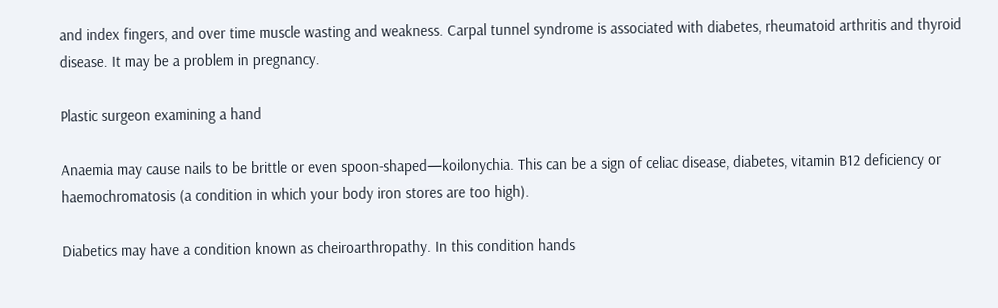and index fingers, and over time muscle wasting and weakness. Carpal tunnel syndrome is associated with diabetes, rheumatoid arthritis and thyroid disease. It may be a problem in pregnancy.

Plastic surgeon examining a hand

Anaemia may cause nails to be brittle or even spoon-shaped—koilonychia. This can be a sign of celiac disease, diabetes, vitamin B12 deficiency or haemochromatosis (a condition in which your body iron stores are too high).

Diabetics may have a condition known as cheiroarthropathy. In this condition hands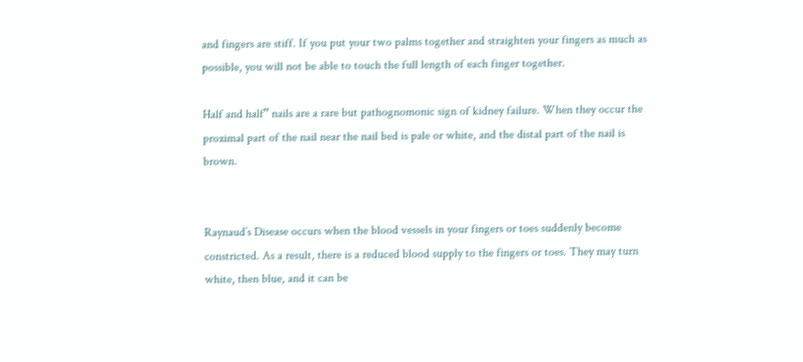and fingers are stiff. If you put your two palms together and straighten your fingers as much as possible, you will not be able to touch the full length of each finger together.

Half and half” nails are a rare but pathognomonic sign of kidney failure. When they occur the proximal part of the nail near the nail bed is pale or white, and the distal part of the nail is brown.


Raynaud’s Disease occurs when the blood vessels in your fingers or toes suddenly become constricted. As a result, there is a reduced blood supply to the fingers or toes. They may turn white, then blue, and it can be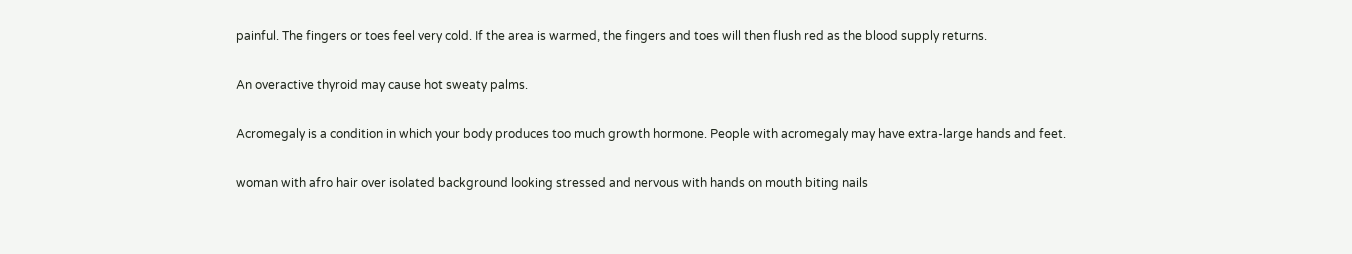painful. The fingers or toes feel very cold. If the area is warmed, the fingers and toes will then flush red as the blood supply returns.

An overactive thyroid may cause hot sweaty palms.

Acromegaly is a condition in which your body produces too much growth hormone. People with acromegaly may have extra-large hands and feet.

woman with afro hair over isolated background looking stressed and nervous with hands on mouth biting nails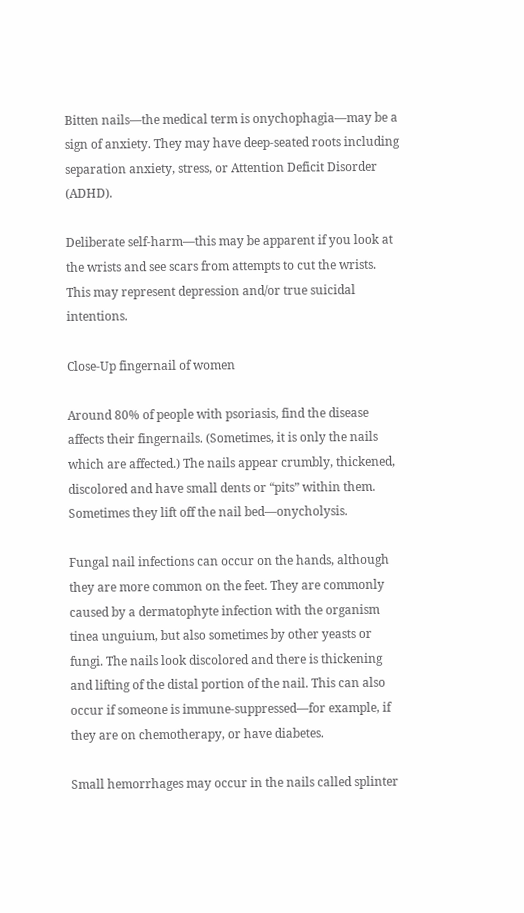Bitten nails—the medical term is onychophagia—may be a sign of anxiety. They may have deep-seated roots including separation anxiety, stress, or Attention Deficit Disorder (ADHD).

Deliberate self-harm—this may be apparent if you look at the wrists and see scars from attempts to cut the wrists. This may represent depression and/or true suicidal intentions.

Close-Up fingernail of women

Around 80% of people with psoriasis, find the disease affects their fingernails. (Sometimes, it is only the nails which are affected.) The nails appear crumbly, thickened, discolored and have small dents or “pits” within them. Sometimes they lift off the nail bed—onycholysis.

Fungal nail infections can occur on the hands, although they are more common on the feet. They are commonly caused by a dermatophyte infection with the organism tinea unguium, but also sometimes by other yeasts or fungi. The nails look discolored and there is thickening and lifting of the distal portion of the nail. This can also occur if someone is immune-suppressed—for example, if they are on chemotherapy, or have diabetes.

Small hemorrhages may occur in the nails called splinter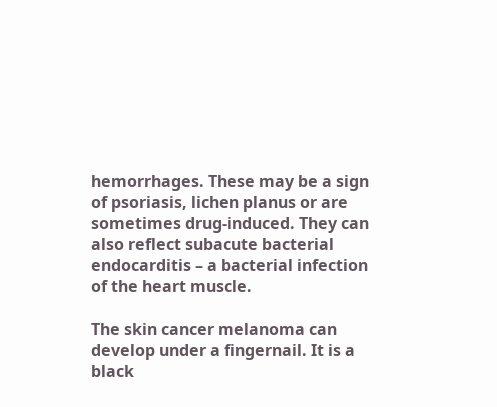hemorrhages. These may be a sign of psoriasis, lichen planus or are sometimes drug-induced. They can also reflect subacute bacterial endocarditis – a bacterial infection of the heart muscle.

The skin cancer melanoma can develop under a fingernail. It is a black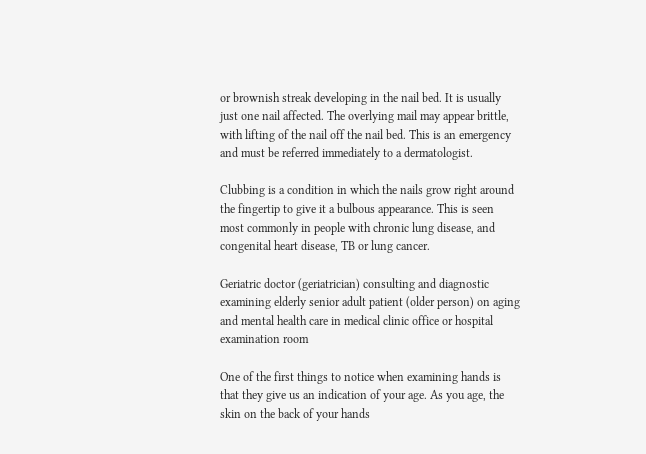or brownish streak developing in the nail bed. It is usually just one nail affected. The overlying mail may appear brittle, with lifting of the nail off the nail bed. This is an emergency and must be referred immediately to a dermatologist.

Clubbing is a condition in which the nails grow right around the fingertip to give it a bulbous appearance. This is seen most commonly in people with chronic lung disease, and congenital heart disease, TB or lung cancer.

Geriatric doctor (geriatrician) consulting and diagnostic examining elderly senior adult patient (older person) on aging and mental health care in medical clinic office or hospital examination room

One of the first things to notice when examining hands is that they give us an indication of your age. As you age, the skin on the back of your hands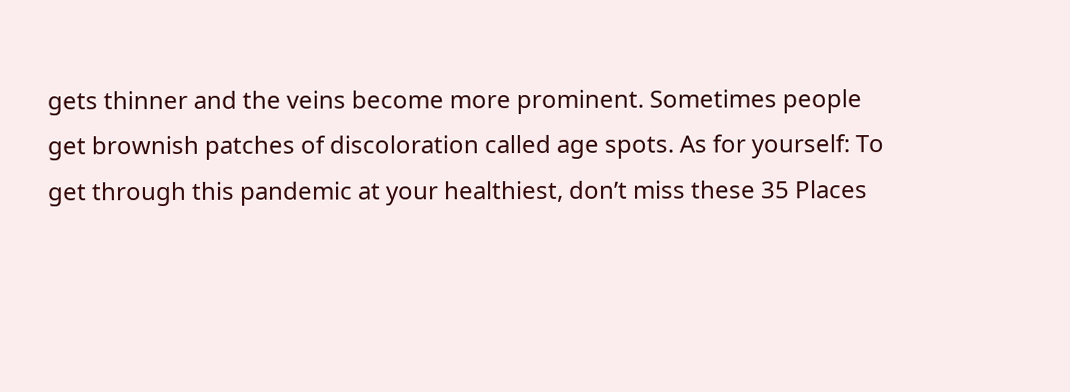gets thinner and the veins become more prominent. Sometimes people get brownish patches of discoloration called age spots. As for yourself: To get through this pandemic at your healthiest, don’t miss these 35 Places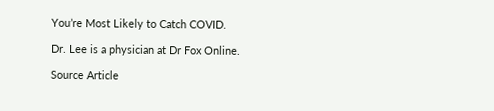You’re Most Likely to Catch COVID.

Dr. Lee is a physician at Dr Fox Online.

Source Article